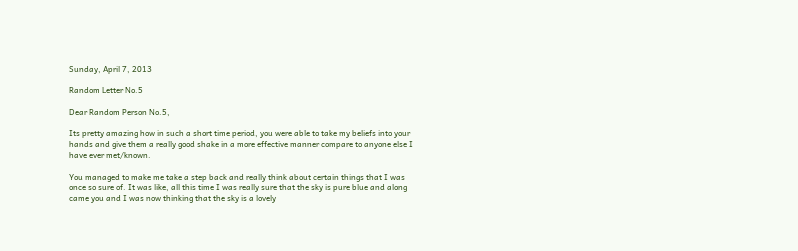Sunday, April 7, 2013

Random Letter No.5

Dear Random Person No.5,

Its pretty amazing how in such a short time period, you were able to take my beliefs into your hands and give them a really good shake in a more effective manner compare to anyone else I have ever met/known.

You managed to make me take a step back and really think about certain things that I was once so sure of. It was like, all this time I was really sure that the sky is pure blue and along came you and I was now thinking that the sky is a lovely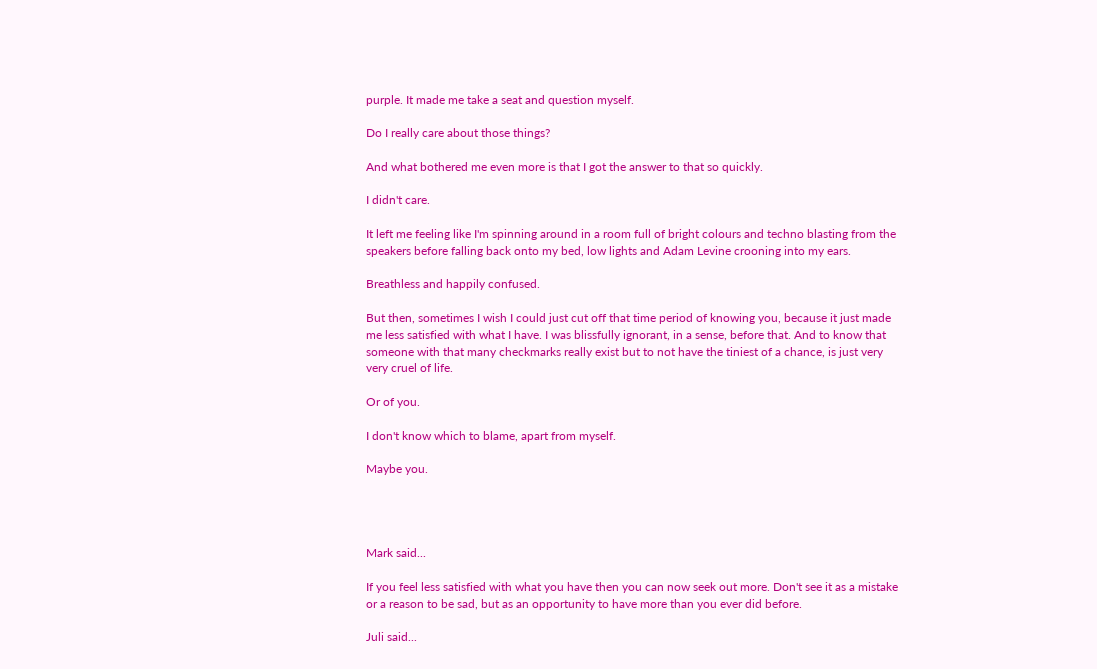purple. It made me take a seat and question myself.

Do I really care about those things?

And what bothered me even more is that I got the answer to that so quickly.

I didn't care.

It left me feeling like I'm spinning around in a room full of bright colours and techno blasting from the speakers before falling back onto my bed, low lights and Adam Levine crooning into my ears.

Breathless and happily confused.

But then, sometimes I wish I could just cut off that time period of knowing you, because it just made me less satisfied with what I have. I was blissfully ignorant, in a sense, before that. And to know that someone with that many checkmarks really exist but to not have the tiniest of a chance, is just very very cruel of life.

Or of you.

I don't know which to blame, apart from myself.

Maybe you.




Mark said...

If you feel less satisfied with what you have then you can now seek out more. Don't see it as a mistake or a reason to be sad, but as an opportunity to have more than you ever did before.

Juli said...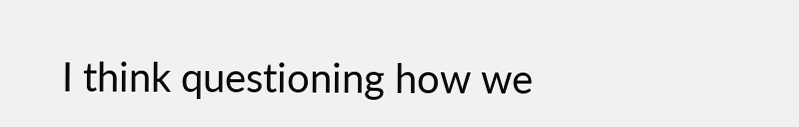I think questioning how we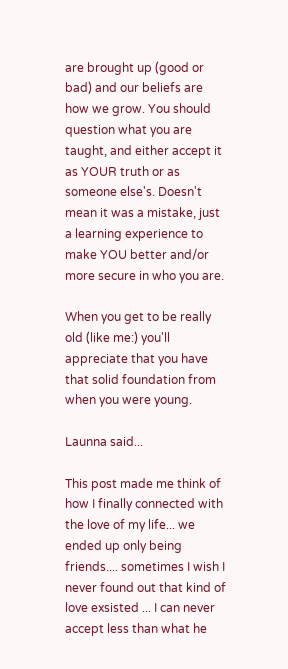are brought up (good or bad) and our beliefs are how we grow. You should question what you are taught, and either accept it as YOUR truth or as someone else's. Doesn't mean it was a mistake, just a learning experience to make YOU better and/or more secure in who you are.

When you get to be really old (like me:) you'll appreciate that you have that solid foundation from when you were young.

Launna said...

This post made me think of how I finally connected with the love of my life... we ended up only being friends.... sometimes I wish I never found out that kind of love exsisted ... I can never accept less than what he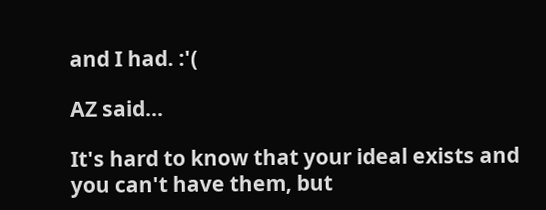and I had. :'(

AZ said...

It's hard to know that your ideal exists and you can't have them, but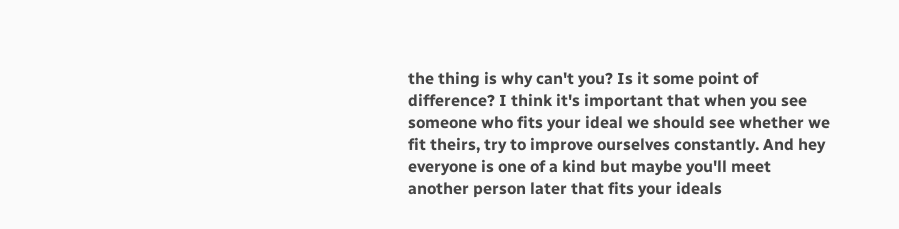the thing is why can't you? Is it some point of difference? I think it's important that when you see someone who fits your ideal we should see whether we fit theirs, try to improve ourselves constantly. And hey everyone is one of a kind but maybe you'll meet another person later that fits your ideals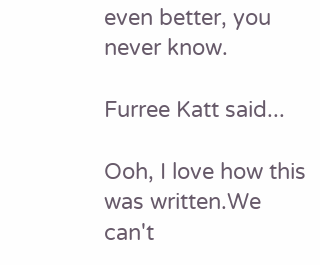even better, you never know.

Furree Katt said...

Ooh, I love how this was written.We can't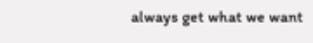always get what we want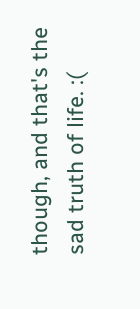though, and that's the sad truth of life. :(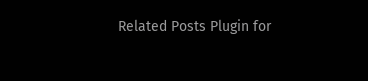Related Posts Plugin for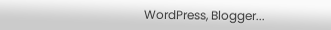WordPress, Blogger...